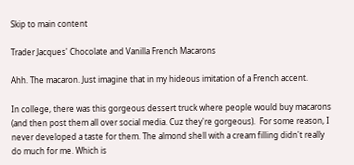Skip to main content

Trader Jacques' Chocolate and Vanilla French Macarons

Ahh. The macaron. Just imagine that in my hideous imitation of a French accent.

In college, there was this gorgeous dessert truck where people would buy macarons (and then post them all over social media. Cuz they're gorgeous).  For some reason, I never developed a taste for them. The almond shell with a cream filling didn't really do much for me. Which is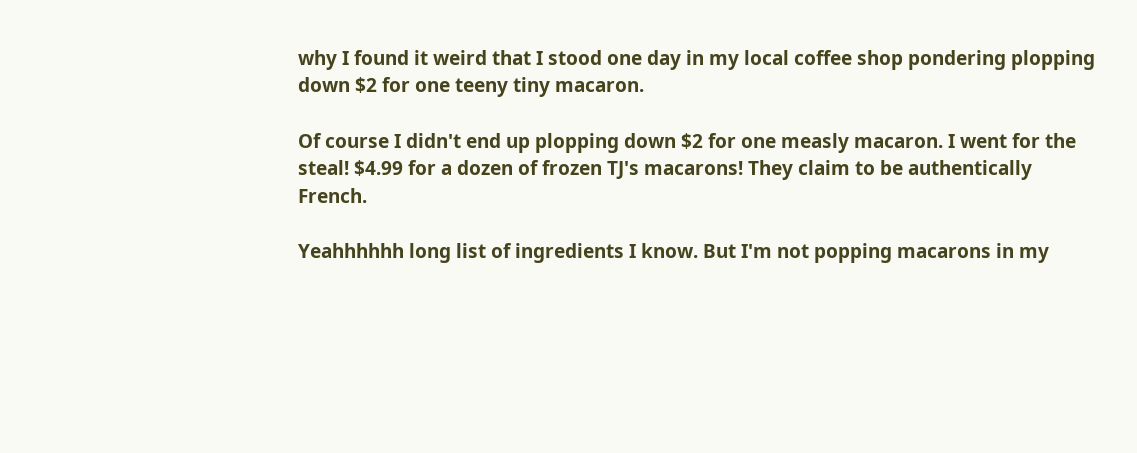why I found it weird that I stood one day in my local coffee shop pondering plopping down $2 for one teeny tiny macaron.

Of course I didn't end up plopping down $2 for one measly macaron. I went for the steal! $4.99 for a dozen of frozen TJ's macarons! They claim to be authentically French.

Yeahhhhhh long list of ingredients I know. But I'm not popping macarons in my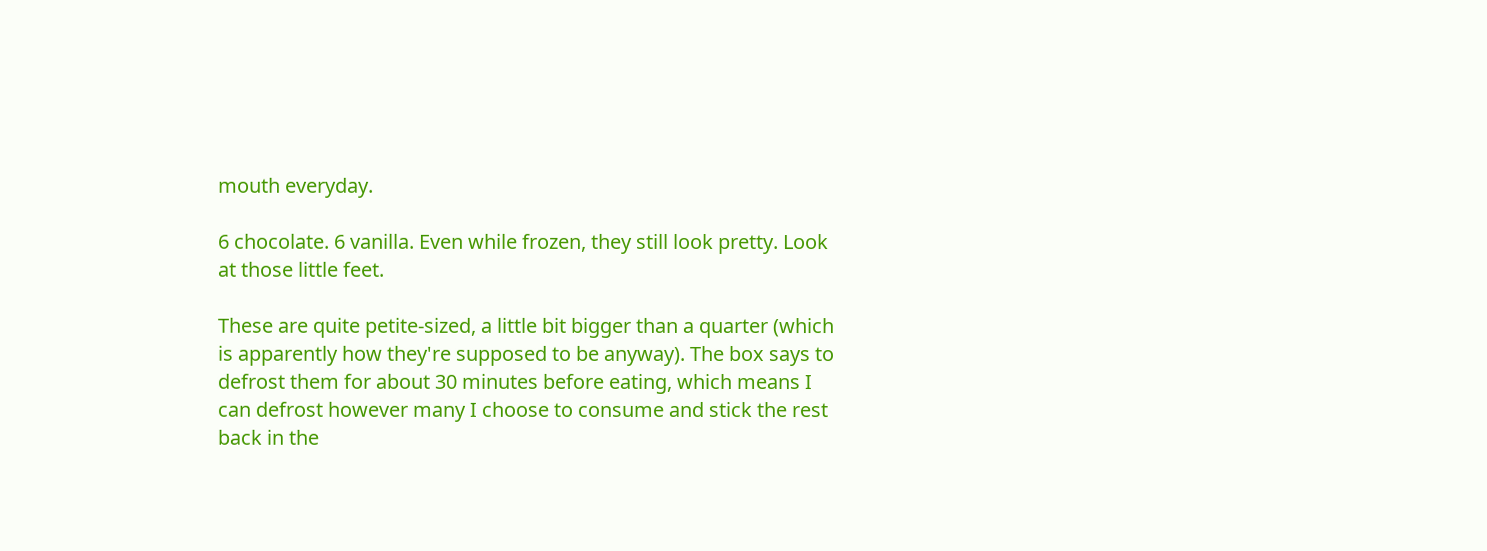mouth everyday.

6 chocolate. 6 vanilla. Even while frozen, they still look pretty. Look at those little feet.

These are quite petite-sized, a little bit bigger than a quarter (which is apparently how they're supposed to be anyway). The box says to defrost them for about 30 minutes before eating, which means I can defrost however many I choose to consume and stick the rest back in the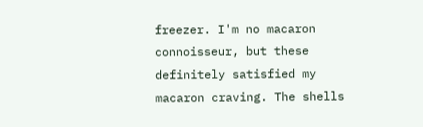freezer. I'm no macaron connoisseur, but these definitely satisfied my macaron craving. The shells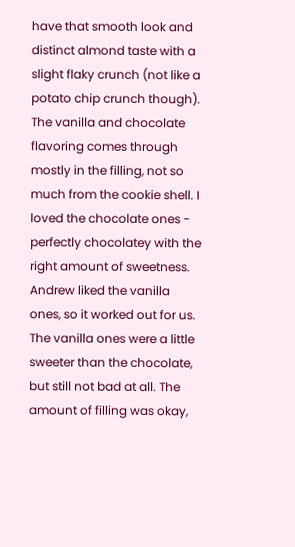have that smooth look and distinct almond taste with a slight flaky crunch (not like a potato chip crunch though). The vanilla and chocolate flavoring comes through mostly in the filling, not so much from the cookie shell. I loved the chocolate ones - perfectly chocolatey with the right amount of sweetness. Andrew liked the vanilla ones, so it worked out for us. The vanilla ones were a little sweeter than the chocolate, but still not bad at all. The amount of filling was okay,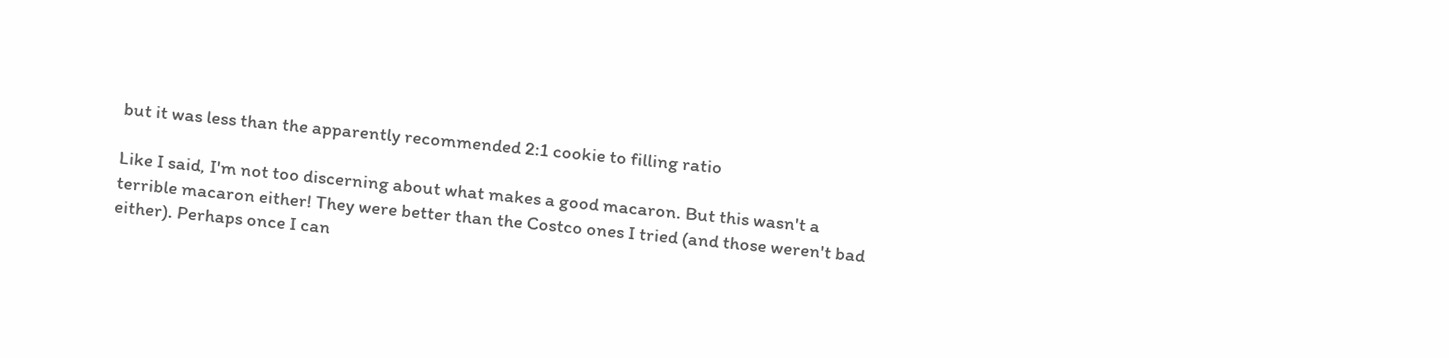but it was less than the apparently recommended 2:1 cookie to filling ratio

Like I said, I'm not too discerning about what makes a good macaron. But this wasn't a terrible macaron either! They were better than the Costco ones I tried (and those weren't bad either). Perhaps once I can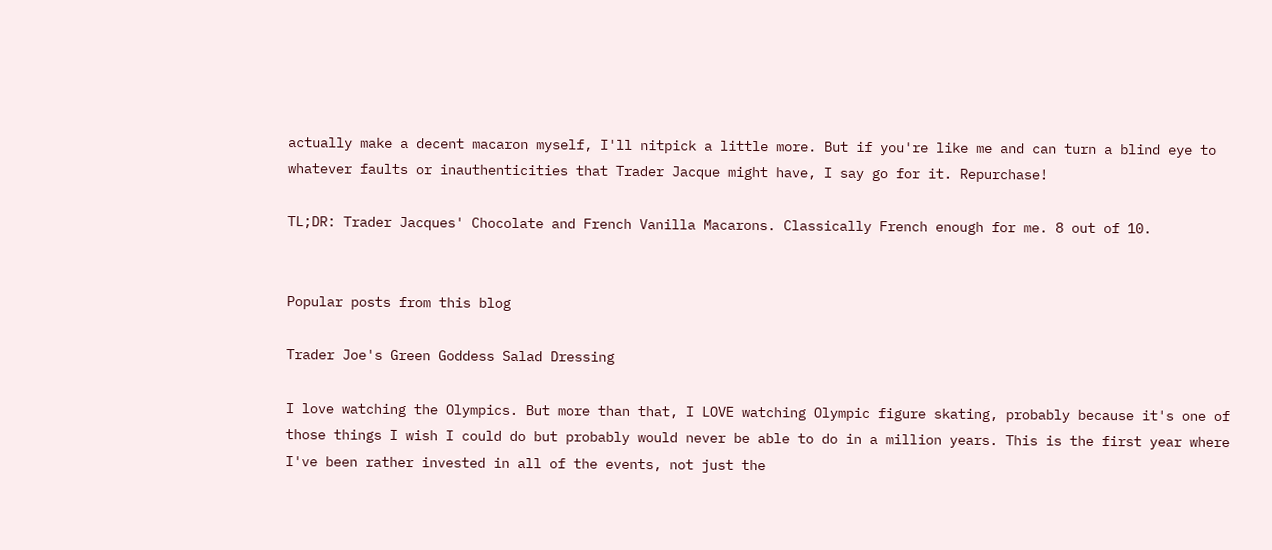actually make a decent macaron myself, I'll nitpick a little more. But if you're like me and can turn a blind eye to whatever faults or inauthenticities that Trader Jacque might have, I say go for it. Repurchase!

TL;DR: Trader Jacques' Chocolate and French Vanilla Macarons. Classically French enough for me. 8 out of 10.


Popular posts from this blog

Trader Joe's Green Goddess Salad Dressing

I love watching the Olympics. But more than that, I LOVE watching Olympic figure skating, probably because it's one of those things I wish I could do but probably would never be able to do in a million years. This is the first year where I've been rather invested in all of the events, not just the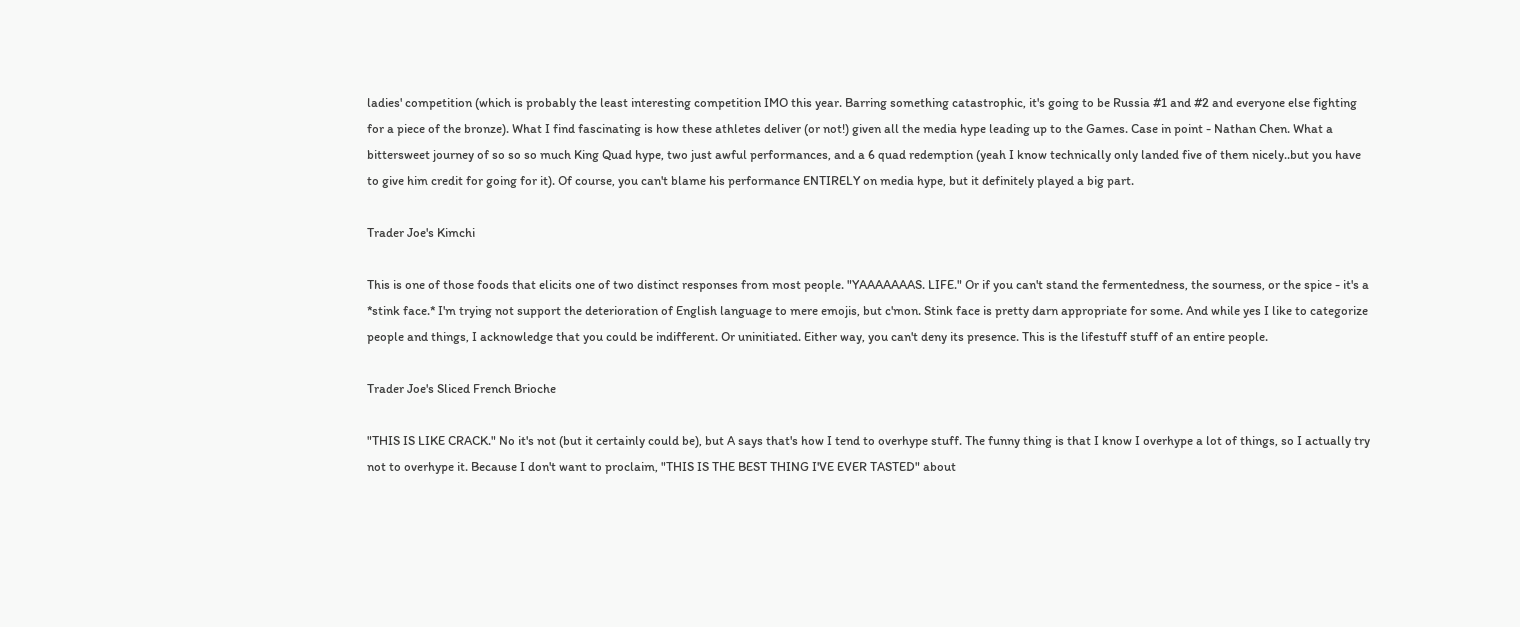ladies' competition (which is probably the least interesting competition IMO this year. Barring something catastrophic, it's going to be Russia #1 and #2 and everyone else fighting for a piece of the bronze). What I find fascinating is how these athletes deliver (or not!) given all the media hype leading up to the Games. Case in point - Nathan Chen. What a bittersweet journey of so so so much King Quad hype, two just awful performances, and a 6 quad redemption (yeah I know technically only landed five of them nicely..but you have to give him credit for going for it). Of course, you can't blame his performance ENTIRELY on media hype, but it definitely played a big part.

Trader Joe's Kimchi

This is one of those foods that elicits one of two distinct responses from most people. "YAAAAAAAS. LIFE." Or if you can't stand the fermentedness, the sourness, or the spice - it's a *stink face.* I'm trying not support the deterioration of English language to mere emojis, but c'mon. Stink face is pretty darn appropriate for some. And while yes I like to categorize people and things, I acknowledge that you could be indifferent. Or uninitiated. Either way, you can't deny its presence. This is the lifestuff stuff of an entire people.

Trader Joe's Sliced French Brioche

"THIS IS LIKE CRACK." No it's not (but it certainly could be), but A says that's how I tend to overhype stuff. The funny thing is that I know I overhype a lot of things, so I actually try not to overhype it. Because I don't want to proclaim, "THIS IS THE BEST THING I'VE EVER TASTED" about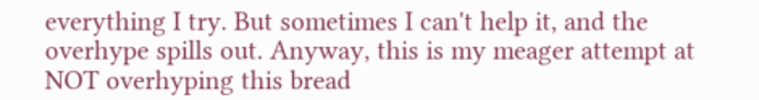everything I try. But sometimes I can't help it, and the overhype spills out. Anyway, this is my meager attempt at NOT overhyping this bread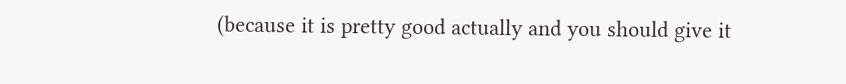(because it is pretty good actually and you should give it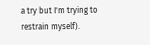a try but I'm trying to restrain myself).